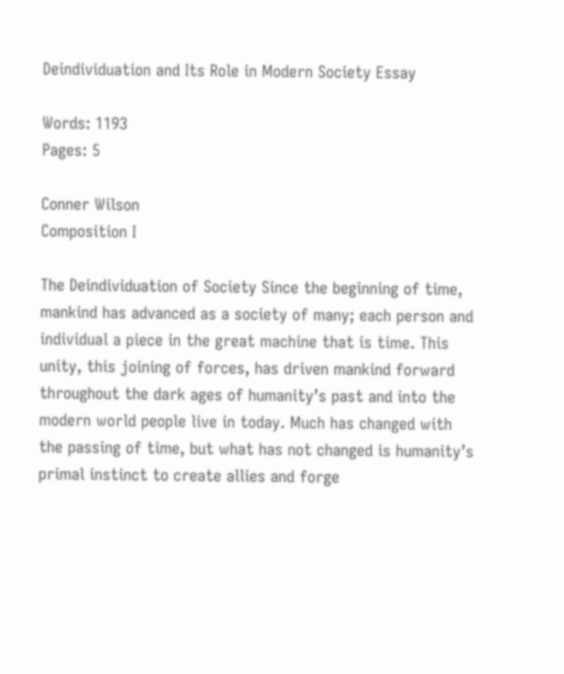Deindividuation and Its Role in Modern Society Essay

Words: 1193
Pages: 5

Conner Wilson
Composition I

The Deindividuation of Society Since the beginning of time, mankind has advanced as a society of many; each person and individual a piece in the great machine that is time. This unity, this joining of forces, has driven mankind forward throughout the dark ages of humanity’s past and into the modern world people live in today. Much has changed with the passing of time, but what has not changed is humanity’s primal instinct to create allies and forge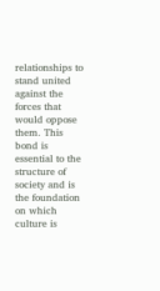relationships to stand united against the forces that would oppose them. This bond is essential to the structure of society and is the foundation on which culture is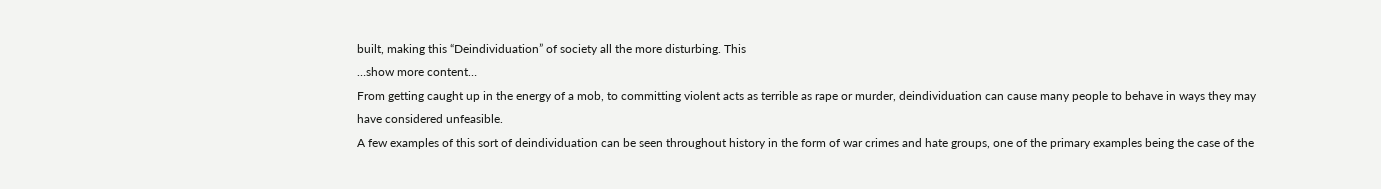built, making this “Deindividuation” of society all the more disturbing. This
…show more content…
From getting caught up in the energy of a mob, to committing violent acts as terrible as rape or murder, deindividuation can cause many people to behave in ways they may have considered unfeasible.
A few examples of this sort of deindividuation can be seen throughout history in the form of war crimes and hate groups, one of the primary examples being the case of the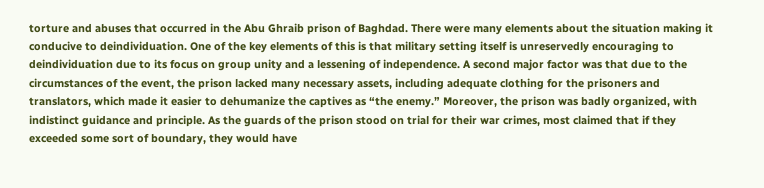torture and abuses that occurred in the Abu Ghraib prison of Baghdad. There were many elements about the situation making it conducive to deindividuation. One of the key elements of this is that military setting itself is unreservedly encouraging to deindividuation due to its focus on group unity and a lessening of independence. A second major factor was that due to the circumstances of the event, the prison lacked many necessary assets, including adequate clothing for the prisoners and translators, which made it easier to dehumanize the captives as “the enemy.” Moreover, the prison was badly organized, with indistinct guidance and principle. As the guards of the prison stood on trial for their war crimes, most claimed that if they exceeded some sort of boundary, they would have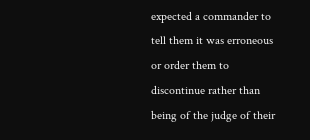expected a commander to tell them it was erroneous or order them to discontinue rather than being of the judge of their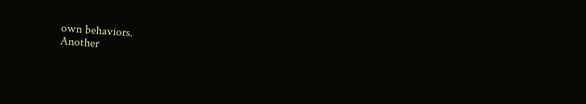own behaviors.
Another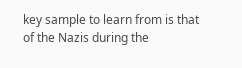key sample to learn from is that of the Nazis during the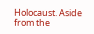Holocaust. Aside from the